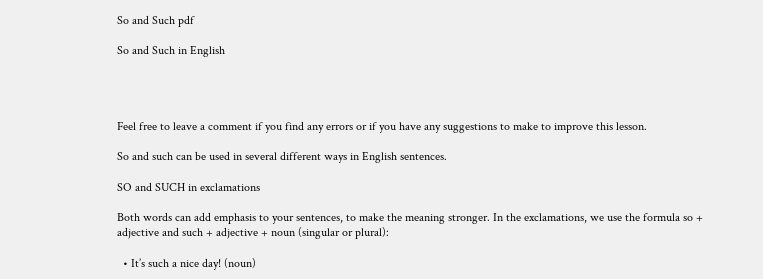So and Such pdf

So and Such in English




Feel free to leave a comment if you find any errors or if you have any suggestions to make to improve this lesson.

So and such can be used in several different ways in English sentences.

SO and SUCH in exclamations

Both words can add emphasis to your sentences, to make the meaning stronger. In the exclamations, we use the formula so + adjective and such + adjective + noun (singular or plural):

  • It’s such a nice day! (noun)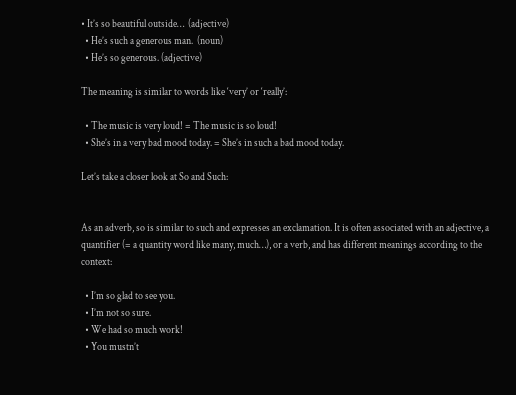• It’s so beautiful outside…  (adjective)
  • He’s such a generous man.  (noun)
  • He’s so generous. (adjective)

The meaning is similar to words like ‘very’ or ‘really’:

  • The music is very loud! = The music is so loud!
  • She’s in a very bad mood today. = She’s in such a bad mood today.

Let’s take a closer look at So and Such:


As an adverb, so is similar to such and expresses an exclamation. It is often associated with an adjective, a quantifier (= a quantity word like many, much…), or a verb, and has different meanings according to the context:

  • I’m so glad to see you.
  • I’m not so sure.
  • We had so much work!
  • You mustn’t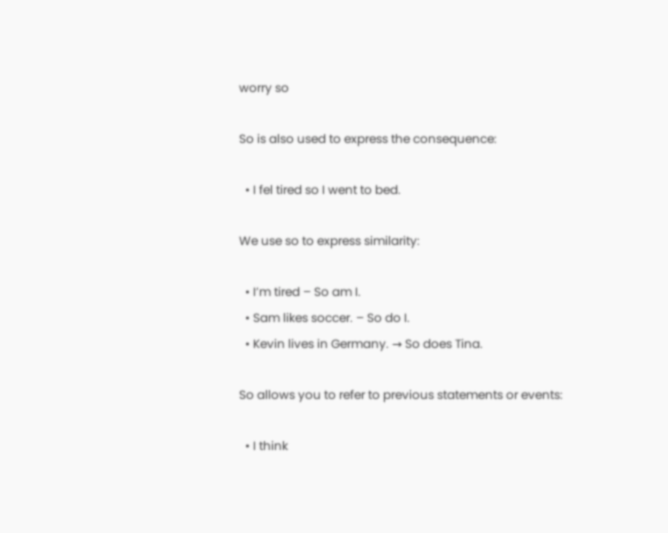worry so

So is also used to express the consequence:

  • I fel tired so I went to bed.

We use so to express similarity:

  • I’m tired – So am I.
  • Sam likes soccer. – So do I.
  • Kevin lives in Germany. → So does Tina.

So allows you to refer to previous statements or events:

  • I think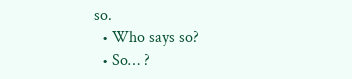so.
  • Who says so?
  • So… ?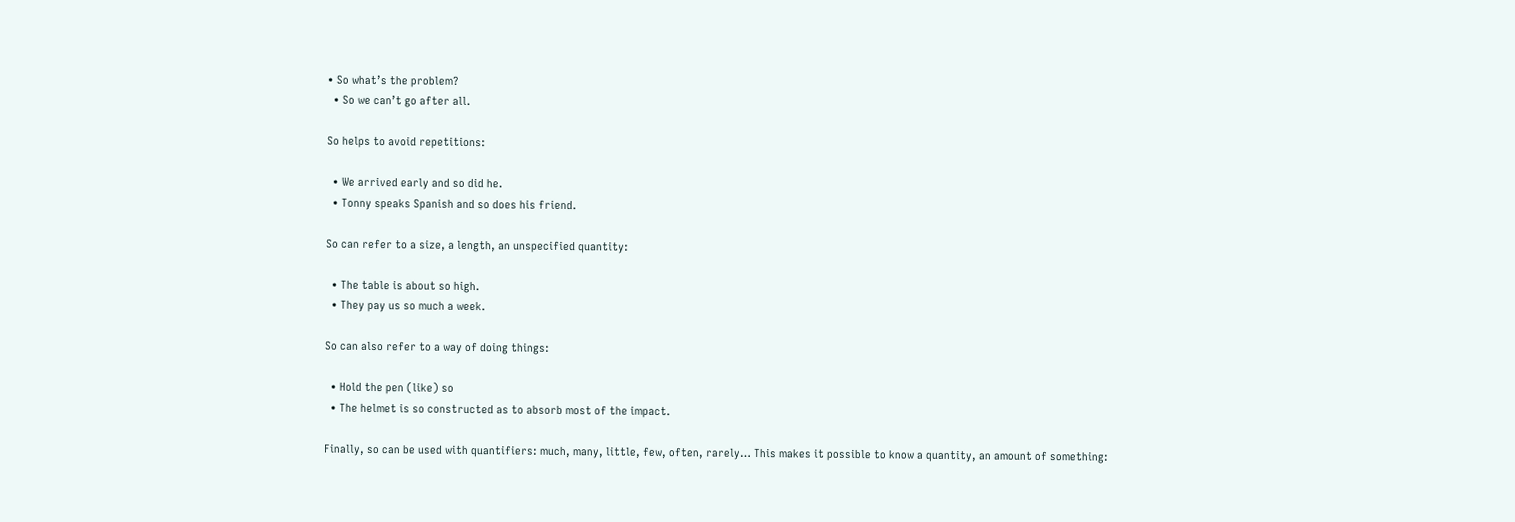• So what’s the problem?
  • So we can’t go after all.

So helps to avoid repetitions:

  • We arrived early and so did he.
  • Tonny speaks Spanish and so does his friend.

So can refer to a size, a length, an unspecified quantity:

  • The table is about so high.
  • They pay us so much a week.

So can also refer to a way of doing things:

  • Hold the pen (like) so
  • The helmet is so constructed as to absorb most of the impact.

Finally, so can be used with quantifiers: much, many, little, few, often, rarely… This makes it possible to know a quantity, an amount of something: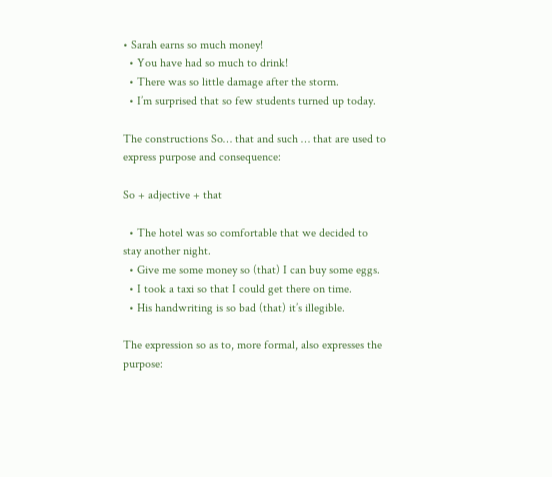• Sarah earns so much money!
  • You have had so much to drink!
  • There was so little damage after the storm.
  • I’m surprised that so few students turned up today.

The constructions So… that and such … that are used to express purpose and consequence:

So + adjective + that

  • The hotel was so comfortable that we decided to stay another night.
  • Give me some money so (that) I can buy some eggs.
  • I took a taxi so that I could get there on time.
  • His handwriting is so bad (that) it’s illegible.

The expression so as to, more formal, also expresses the purpose: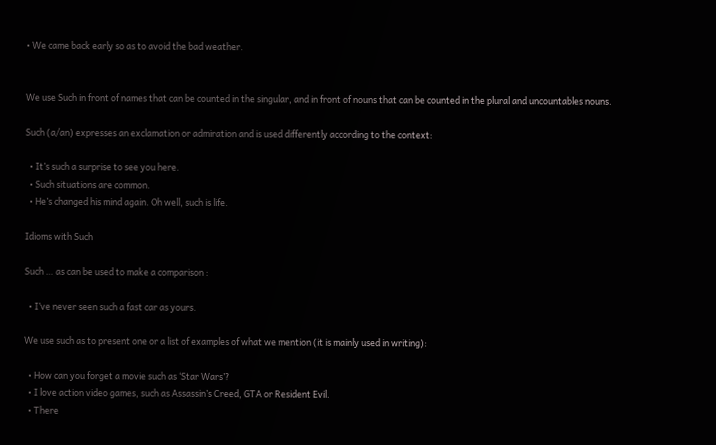• We came back early so as to avoid the bad weather.


We use Such in front of names that can be counted in the singular, and in front of nouns that can be counted in the plural and uncountables nouns.

Such (a/an) expresses an exclamation or admiration and is used differently according to the context:

  • It’s such a surprise to see you here.
  • Such situations are common.
  • He’s changed his mind again. Oh well, such is life.

Idioms with Such

Such … as can be used to make a comparison :

  • I’ve never seen such a fast car as yours.

We use such as to present one or a list of examples of what we mention (it is mainly used in writing):

  • How can you forget a movie such as ‘Star Wars’?
  • I love action video games, such as Assassin’s Creed, GTA or Resident Evil.
  • There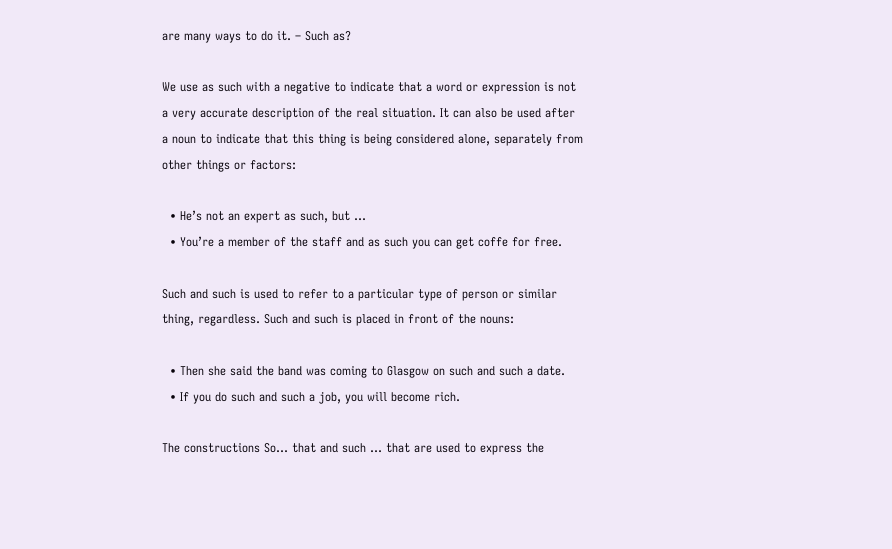are many ways to do it. – Such as?

We use as such with a negative to indicate that a word or expression is not a very accurate description of the real situation. It can also be used after a noun to indicate that this thing is being considered alone, separately from other things or factors:

  • He’s not an expert as such, but …
  • You’re a member of the staff and as such you can get coffe for free.

Such and such is used to refer to a particular type of person or similar thing, regardless. Such and such is placed in front of the nouns:

  • Then she said the band was coming to Glasgow on such and such a date.
  • If you do such and such a job, you will become rich.

The constructions So… that and such … that are used to express the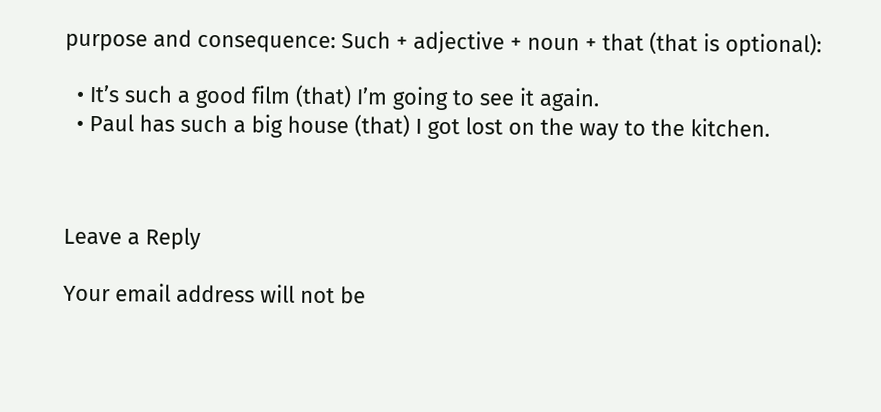purpose and consequence: Such + adjective + noun + that (that is optional):

  • It’s such a good film (that) I’m going to see it again.
  • Paul has such a big house (that) I got lost on the way to the kitchen.



Leave a Reply

Your email address will not be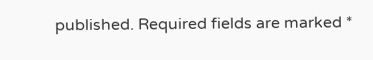published. Required fields are marked *